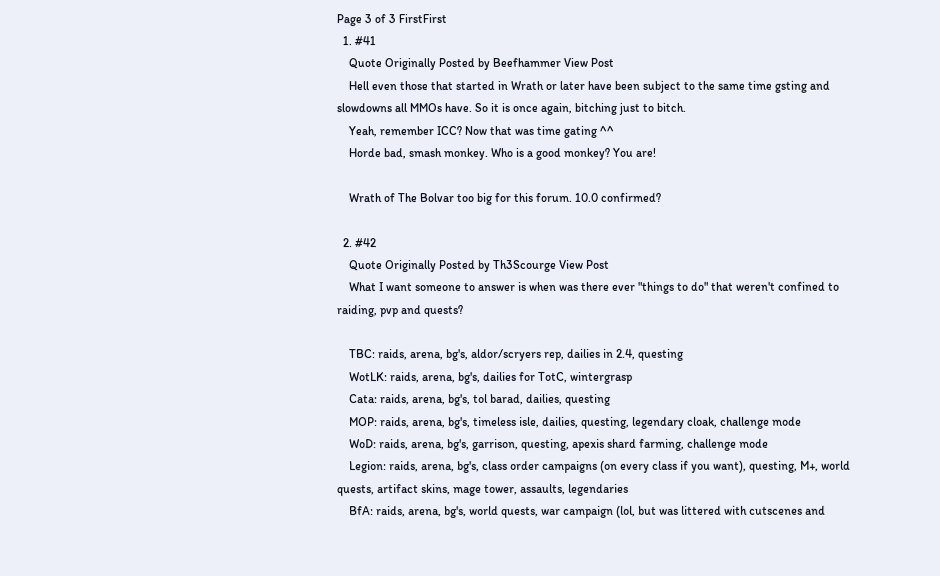Page 3 of 3 FirstFirst
  1. #41
    Quote Originally Posted by Beefhammer View Post
    Hell even those that started in Wrath or later have been subject to the same time gsting and slowdowns all MMOs have. So it is once again, bitching just to bitch.
    Yeah, remember ICC? Now that was time gating ^^
    Horde bad, smash monkey. Who is a good monkey? You are!

    Wrath of The Bolvar too big for this forum. 10.0 confirmed?

  2. #42
    Quote Originally Posted by Th3Scourge View Post
    What I want someone to answer is when was there ever "things to do" that weren't confined to raiding, pvp and quests?

    TBC: raids, arena, bg's, aldor/scryers rep, dailies in 2.4, questing
    WotLK: raids, arena, bg's, dailies for TotC, wintergrasp
    Cata: raids, arena, bg's, tol barad, dailies, questing
    MOP: raids, arena, bg's, timeless isle, dailies, questing, legendary cloak, challenge mode
    WoD: raids, arena, bg's, garrison, questing, apexis shard farming, challenge mode
    Legion: raids, arena, bg's, class order campaigns (on every class if you want), questing, M+, world quests, artifact skins, mage tower, assaults, legendaries
    BfA: raids, arena, bg's, world quests, war campaign (lol, but was littered with cutscenes and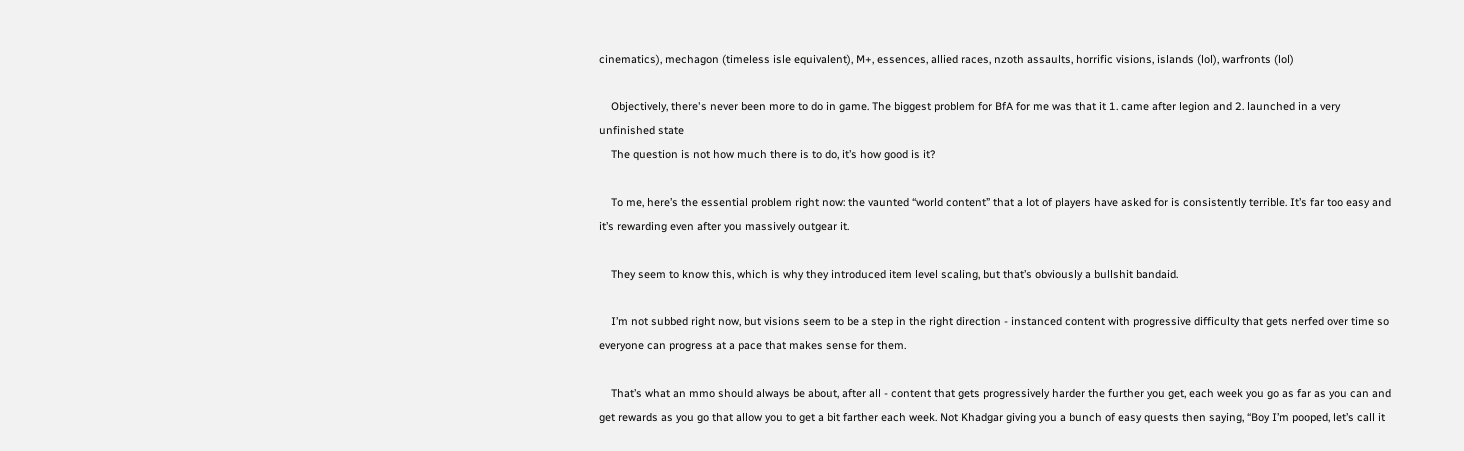cinematics), mechagon (timeless isle equivalent), M+, essences, allied races, nzoth assaults, horrific visions, islands (lol), warfronts (lol)

    Objectively, there's never been more to do in game. The biggest problem for BfA for me was that it 1. came after legion and 2. launched in a very unfinished state
    The question is not how much there is to do, it’s how good is it?

    To me, here’s the essential problem right now: the vaunted “world content” that a lot of players have asked for is consistently terrible. It’s far too easy and it’s rewarding even after you massively outgear it.

    They seem to know this, which is why they introduced item level scaling, but that’s obviously a bullshit bandaid.

    I’m not subbed right now, but visions seem to be a step in the right direction - instanced content with progressive difficulty that gets nerfed over time so everyone can progress at a pace that makes sense for them.

    That’s what an mmo should always be about, after all - content that gets progressively harder the further you get, each week you go as far as you can and get rewards as you go that allow you to get a bit farther each week. Not Khadgar giving you a bunch of easy quests then saying, “Boy I’m pooped, let’s call it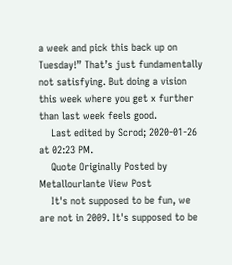a week and pick this back up on Tuesday!” That’s just fundamentally not satisfying. But doing a vision this week where you get x further than last week feels good.
    Last edited by Scrod; 2020-01-26 at 02:23 PM.
    Quote Originally Posted by Metallourlante View Post
    It's not supposed to be fun, we are not in 2009. It's supposed to be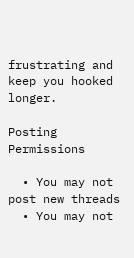frustrating and keep you hooked longer.

Posting Permissions

  • You may not post new threads
  • You may not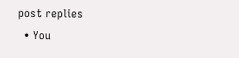post replies
  • You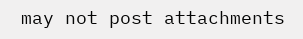may not post attachments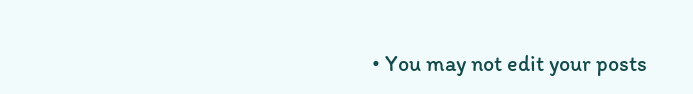• You may not edit your posts